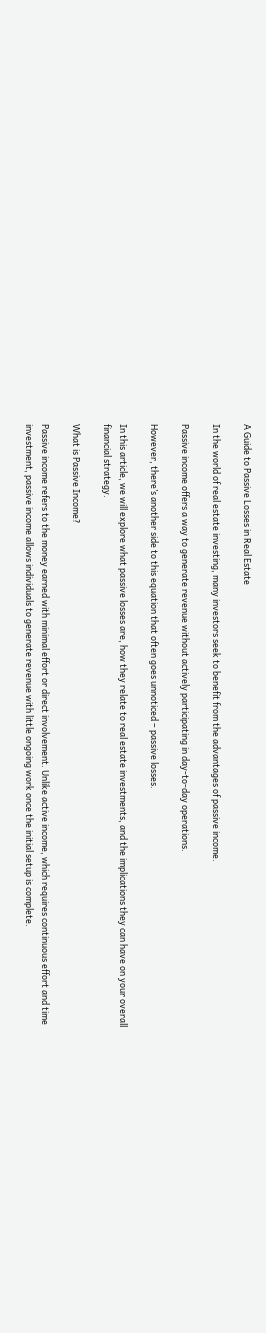A Guide to Passive Losses in Real Estate

In the world of real estate investing, many investors seek to benefit from the advantages of passive income.

Passive income offers a way to generate revenue without actively participating in day-to-day operations.

However, there’s another side to this equation that often goes unnoticed – passive losses.

In this article, we will explore what passive losses are, how they relate to real estate investments, and the implications they can have on your overall financial strategy.

What is Passive Income?

Passive income refers to the money earned with minimal effort or direct involvement. Unlike active income, which requires continuous effort and time investment, passive income allows individuals to generate revenue with little ongoing work once the initial setup is complete.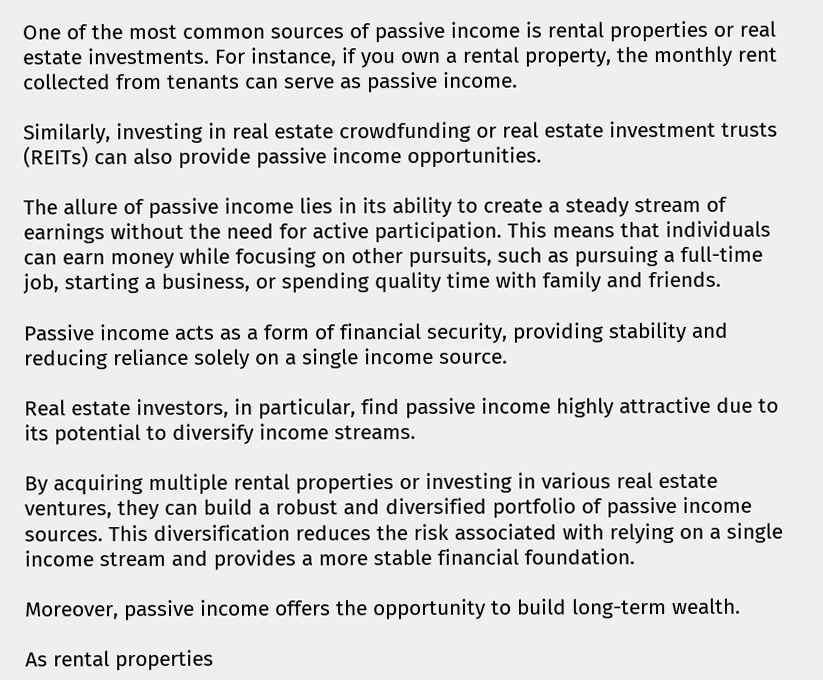One of the most common sources of passive income is rental properties or real estate investments. For instance, if you own a rental property, the monthly rent collected from tenants can serve as passive income.

Similarly, investing in real estate crowdfunding or real estate investment trusts (REITs) can also provide passive income opportunities.

The allure of passive income lies in its ability to create a steady stream of earnings without the need for active participation. This means that individuals can earn money while focusing on other pursuits, such as pursuing a full-time job, starting a business, or spending quality time with family and friends.

Passive income acts as a form of financial security, providing stability and reducing reliance solely on a single income source.

Real estate investors, in particular, find passive income highly attractive due to its potential to diversify income streams.

By acquiring multiple rental properties or investing in various real estate ventures, they can build a robust and diversified portfolio of passive income sources. This diversification reduces the risk associated with relying on a single income stream and provides a more stable financial foundation.

Moreover, passive income offers the opportunity to build long-term wealth.

As rental properties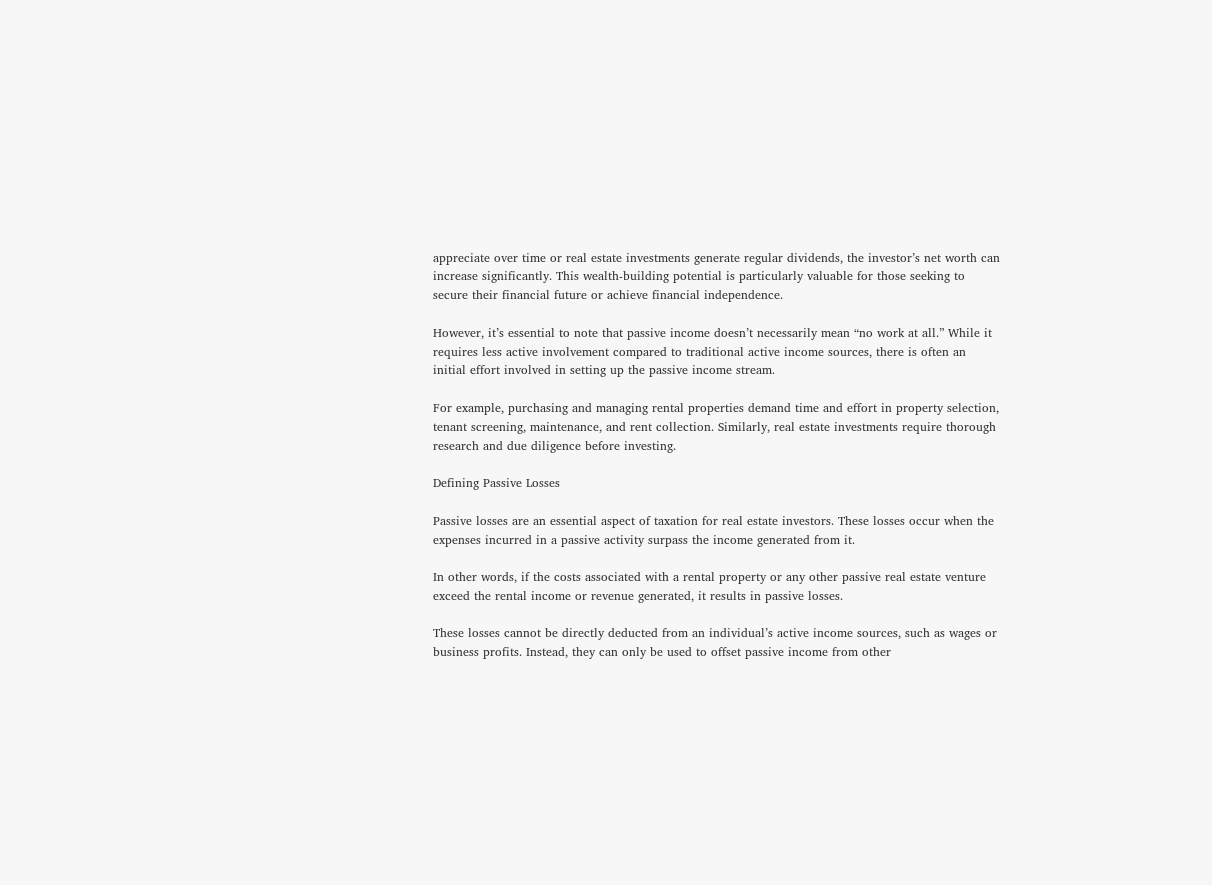appreciate over time or real estate investments generate regular dividends, the investor’s net worth can increase significantly. This wealth-building potential is particularly valuable for those seeking to secure their financial future or achieve financial independence.

However, it’s essential to note that passive income doesn’t necessarily mean “no work at all.” While it requires less active involvement compared to traditional active income sources, there is often an initial effort involved in setting up the passive income stream.

For example, purchasing and managing rental properties demand time and effort in property selection, tenant screening, maintenance, and rent collection. Similarly, real estate investments require thorough research and due diligence before investing.

Defining Passive Losses

Passive losses are an essential aspect of taxation for real estate investors. These losses occur when the expenses incurred in a passive activity surpass the income generated from it.

In other words, if the costs associated with a rental property or any other passive real estate venture exceed the rental income or revenue generated, it results in passive losses.

These losses cannot be directly deducted from an individual’s active income sources, such as wages or business profits. Instead, they can only be used to offset passive income from other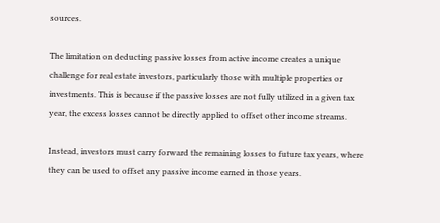sources.

The limitation on deducting passive losses from active income creates a unique challenge for real estate investors, particularly those with multiple properties or investments. This is because if the passive losses are not fully utilized in a given tax year, the excess losses cannot be directly applied to offset other income streams.

Instead, investors must carry forward the remaining losses to future tax years, where they can be used to offset any passive income earned in those years.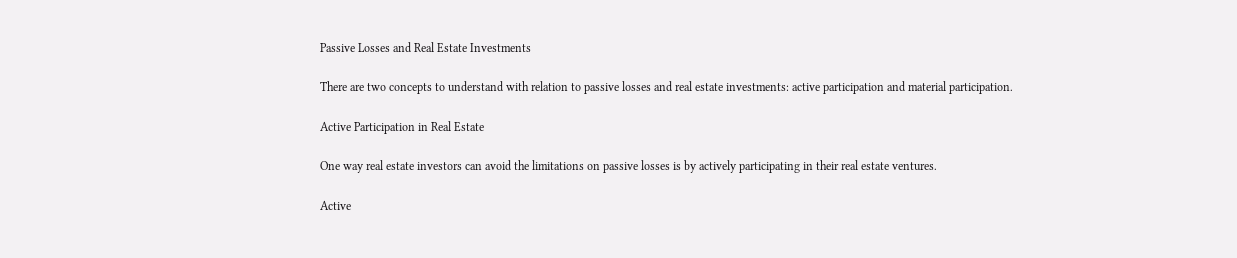Passive Losses and Real Estate Investments

There are two concepts to understand with relation to passive losses and real estate investments: active participation and material participation.

Active Participation in Real Estate

One way real estate investors can avoid the limitations on passive losses is by actively participating in their real estate ventures.

Active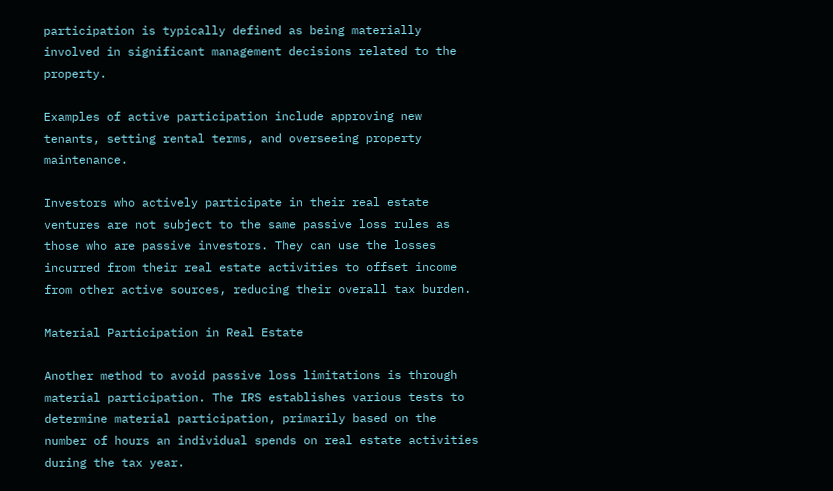participation is typically defined as being materially involved in significant management decisions related to the property.

Examples of active participation include approving new tenants, setting rental terms, and overseeing property maintenance.

Investors who actively participate in their real estate ventures are not subject to the same passive loss rules as those who are passive investors. They can use the losses incurred from their real estate activities to offset income from other active sources, reducing their overall tax burden.

Material Participation in Real Estate

Another method to avoid passive loss limitations is through material participation. The IRS establishes various tests to determine material participation, primarily based on the number of hours an individual spends on real estate activities during the tax year.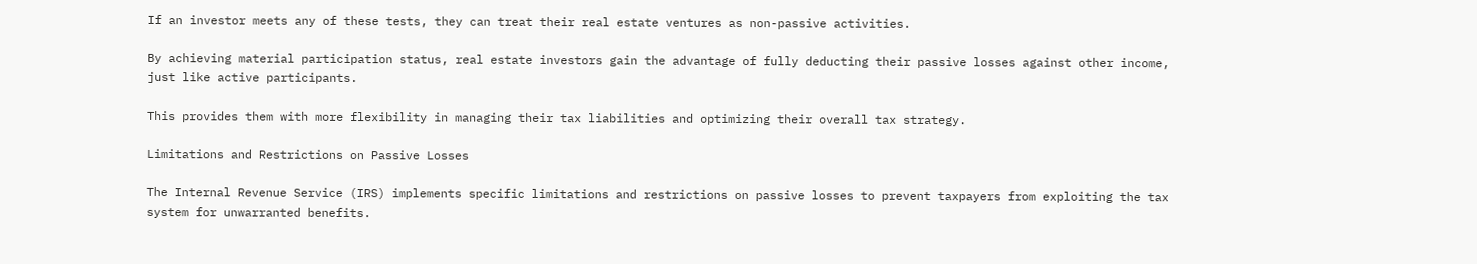If an investor meets any of these tests, they can treat their real estate ventures as non-passive activities.

By achieving material participation status, real estate investors gain the advantage of fully deducting their passive losses against other income, just like active participants.

This provides them with more flexibility in managing their tax liabilities and optimizing their overall tax strategy.

Limitations and Restrictions on Passive Losses

The Internal Revenue Service (IRS) implements specific limitations and restrictions on passive losses to prevent taxpayers from exploiting the tax system for unwarranted benefits.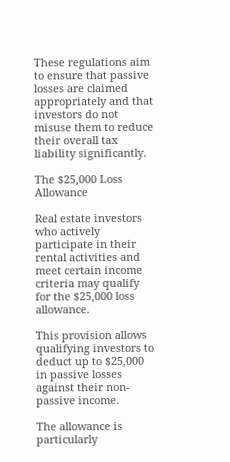These regulations aim to ensure that passive losses are claimed appropriately and that investors do not misuse them to reduce their overall tax liability significantly.

The $25,000 Loss Allowance

Real estate investors who actively participate in their rental activities and meet certain income criteria may qualify for the $25,000 loss allowance.

This provision allows qualifying investors to deduct up to $25,000 in passive losses against their non-passive income.

The allowance is particularly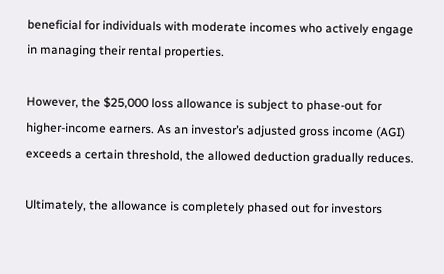beneficial for individuals with moderate incomes who actively engage in managing their rental properties.

However, the $25,000 loss allowance is subject to phase-out for higher-income earners. As an investor’s adjusted gross income (AGI) exceeds a certain threshold, the allowed deduction gradually reduces.

Ultimately, the allowance is completely phased out for investors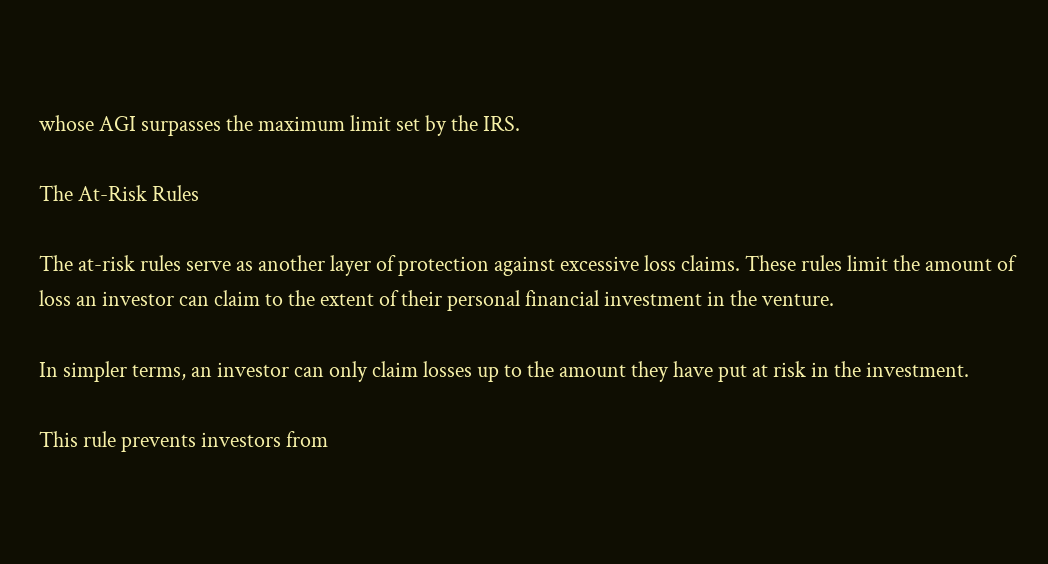whose AGI surpasses the maximum limit set by the IRS.

The At-Risk Rules

The at-risk rules serve as another layer of protection against excessive loss claims. These rules limit the amount of loss an investor can claim to the extent of their personal financial investment in the venture.

In simpler terms, an investor can only claim losses up to the amount they have put at risk in the investment.

This rule prevents investors from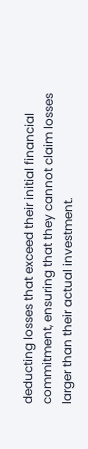deducting losses that exceed their initial financial commitment, ensuring that they cannot claim losses larger than their actual investment.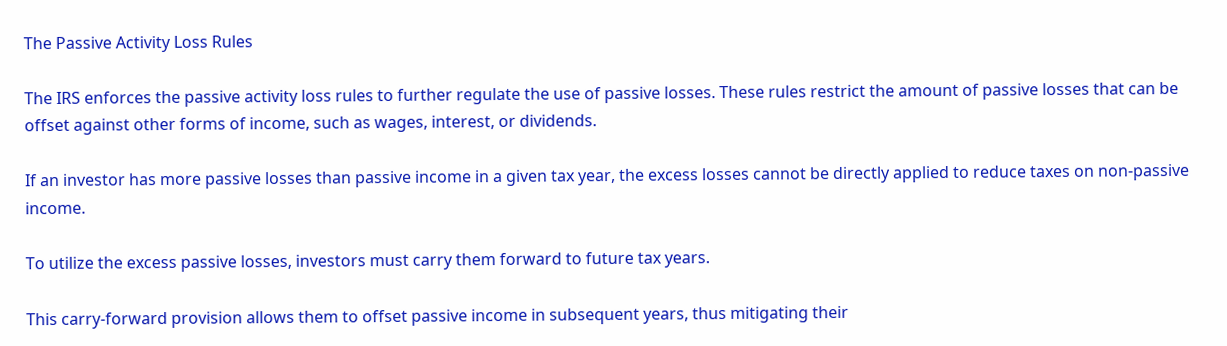The Passive Activity Loss Rules

The IRS enforces the passive activity loss rules to further regulate the use of passive losses. These rules restrict the amount of passive losses that can be offset against other forms of income, such as wages, interest, or dividends.

If an investor has more passive losses than passive income in a given tax year, the excess losses cannot be directly applied to reduce taxes on non-passive income.

To utilize the excess passive losses, investors must carry them forward to future tax years.

This carry-forward provision allows them to offset passive income in subsequent years, thus mitigating their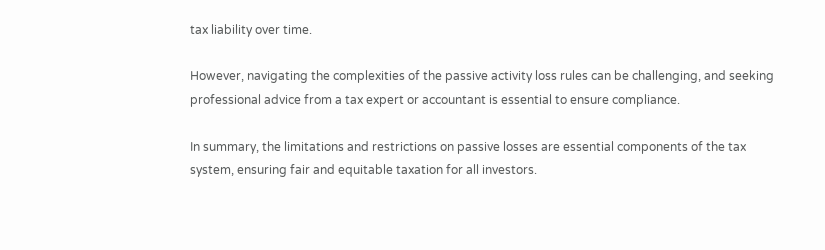tax liability over time.

However, navigating the complexities of the passive activity loss rules can be challenging, and seeking professional advice from a tax expert or accountant is essential to ensure compliance.

In summary, the limitations and restrictions on passive losses are essential components of the tax system, ensuring fair and equitable taxation for all investors.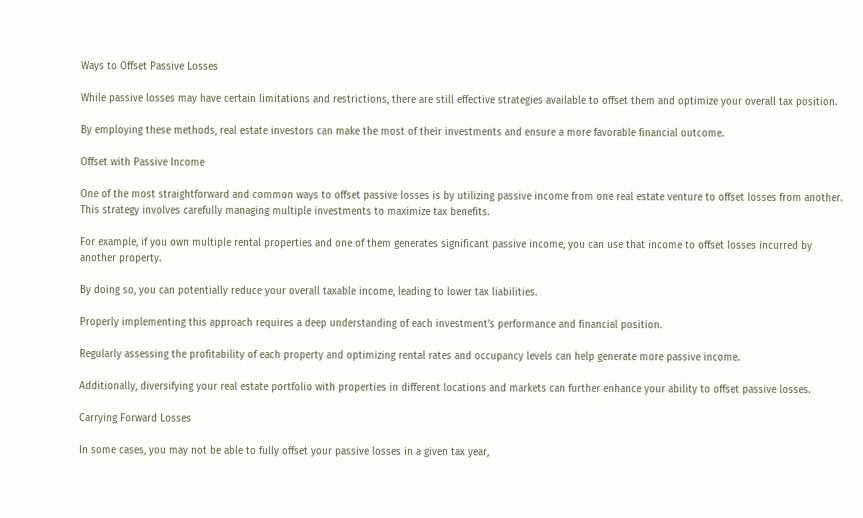Ways to Offset Passive Losses

While passive losses may have certain limitations and restrictions, there are still effective strategies available to offset them and optimize your overall tax position.

By employing these methods, real estate investors can make the most of their investments and ensure a more favorable financial outcome.

Offset with Passive Income

One of the most straightforward and common ways to offset passive losses is by utilizing passive income from one real estate venture to offset losses from another. This strategy involves carefully managing multiple investments to maximize tax benefits.

For example, if you own multiple rental properties and one of them generates significant passive income, you can use that income to offset losses incurred by another property.

By doing so, you can potentially reduce your overall taxable income, leading to lower tax liabilities.

Properly implementing this approach requires a deep understanding of each investment’s performance and financial position.

Regularly assessing the profitability of each property and optimizing rental rates and occupancy levels can help generate more passive income.

Additionally, diversifying your real estate portfolio with properties in different locations and markets can further enhance your ability to offset passive losses.

Carrying Forward Losses

In some cases, you may not be able to fully offset your passive losses in a given tax year,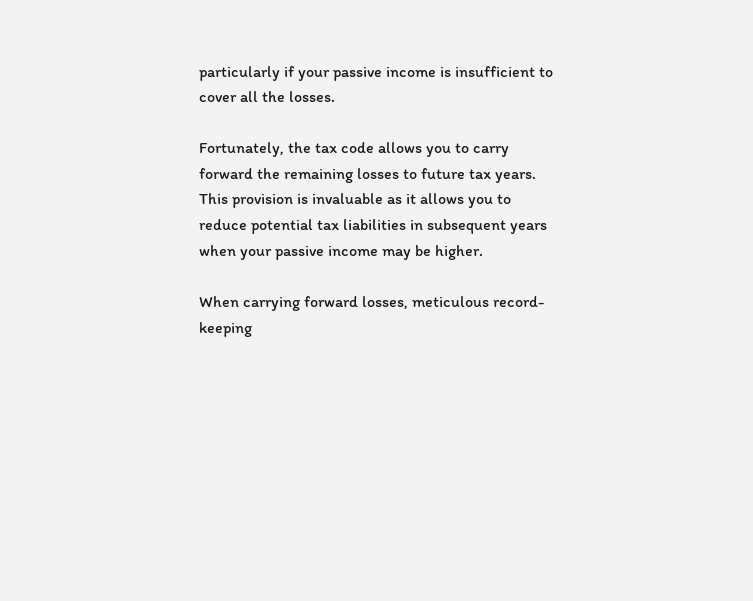particularly if your passive income is insufficient to cover all the losses.

Fortunately, the tax code allows you to carry forward the remaining losses to future tax years. This provision is invaluable as it allows you to reduce potential tax liabilities in subsequent years when your passive income may be higher.

When carrying forward losses, meticulous record-keeping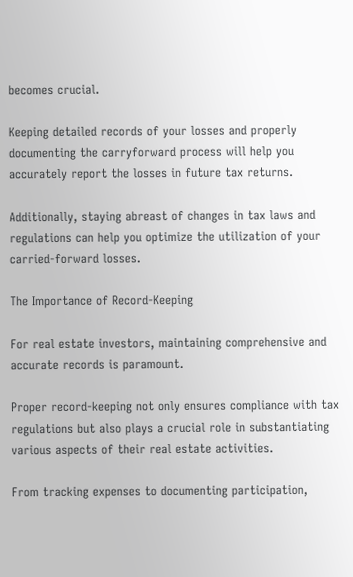becomes crucial.

Keeping detailed records of your losses and properly documenting the carryforward process will help you accurately report the losses in future tax returns.

Additionally, staying abreast of changes in tax laws and regulations can help you optimize the utilization of your carried-forward losses.

The Importance of Record-Keeping

For real estate investors, maintaining comprehensive and accurate records is paramount.

Proper record-keeping not only ensures compliance with tax regulations but also plays a crucial role in substantiating various aspects of their real estate activities.

From tracking expenses to documenting participation,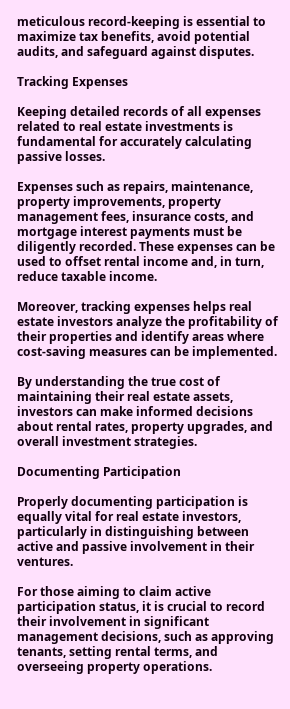meticulous record-keeping is essential to maximize tax benefits, avoid potential audits, and safeguard against disputes.

Tracking Expenses

Keeping detailed records of all expenses related to real estate investments is fundamental for accurately calculating passive losses.

Expenses such as repairs, maintenance, property improvements, property management fees, insurance costs, and mortgage interest payments must be diligently recorded. These expenses can be used to offset rental income and, in turn, reduce taxable income.

Moreover, tracking expenses helps real estate investors analyze the profitability of their properties and identify areas where cost-saving measures can be implemented.

By understanding the true cost of maintaining their real estate assets, investors can make informed decisions about rental rates, property upgrades, and overall investment strategies.

Documenting Participation

Properly documenting participation is equally vital for real estate investors, particularly in distinguishing between active and passive involvement in their ventures.

For those aiming to claim active participation status, it is crucial to record their involvement in significant management decisions, such as approving tenants, setting rental terms, and overseeing property operations.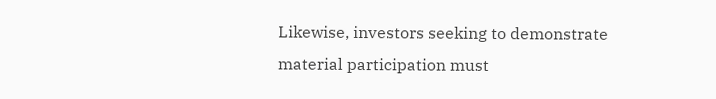Likewise, investors seeking to demonstrate material participation must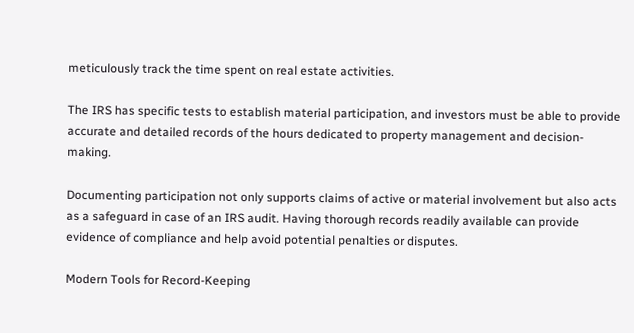meticulously track the time spent on real estate activities.

The IRS has specific tests to establish material participation, and investors must be able to provide accurate and detailed records of the hours dedicated to property management and decision-making.

Documenting participation not only supports claims of active or material involvement but also acts as a safeguard in case of an IRS audit. Having thorough records readily available can provide evidence of compliance and help avoid potential penalties or disputes.

Modern Tools for Record-Keeping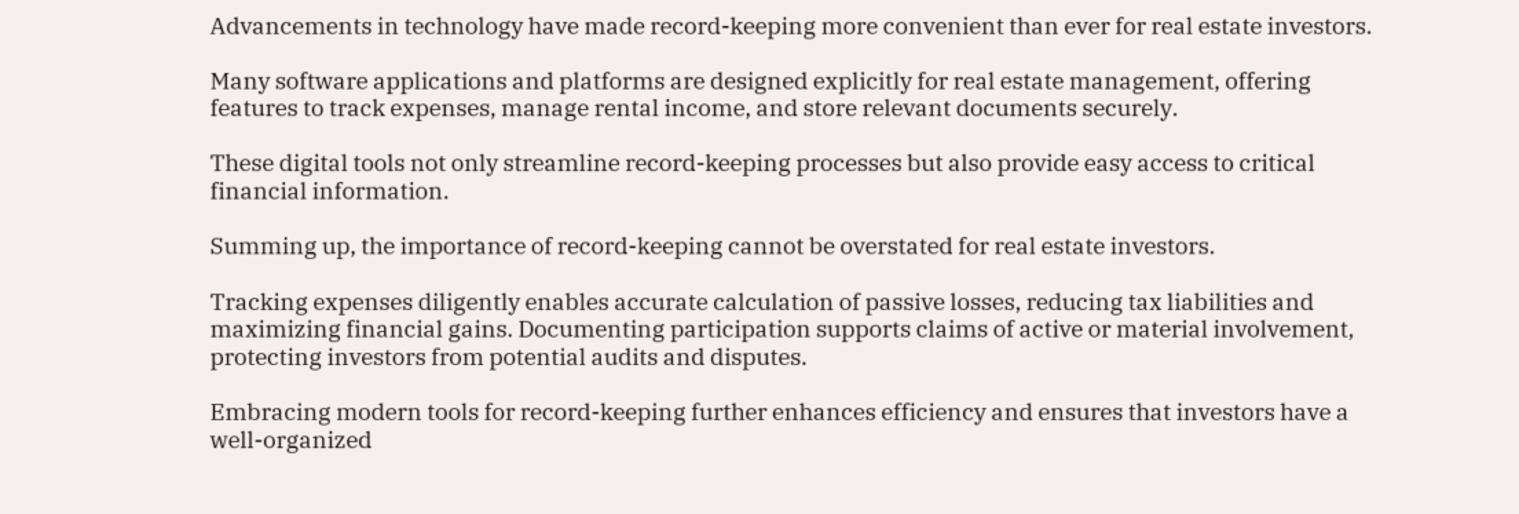Advancements in technology have made record-keeping more convenient than ever for real estate investors.

Many software applications and platforms are designed explicitly for real estate management, offering features to track expenses, manage rental income, and store relevant documents securely.

These digital tools not only streamline record-keeping processes but also provide easy access to critical financial information.

Summing up, the importance of record-keeping cannot be overstated for real estate investors.

Tracking expenses diligently enables accurate calculation of passive losses, reducing tax liabilities and maximizing financial gains. Documenting participation supports claims of active or material involvement, protecting investors from potential audits and disputes.

Embracing modern tools for record-keeping further enhances efficiency and ensures that investors have a well-organized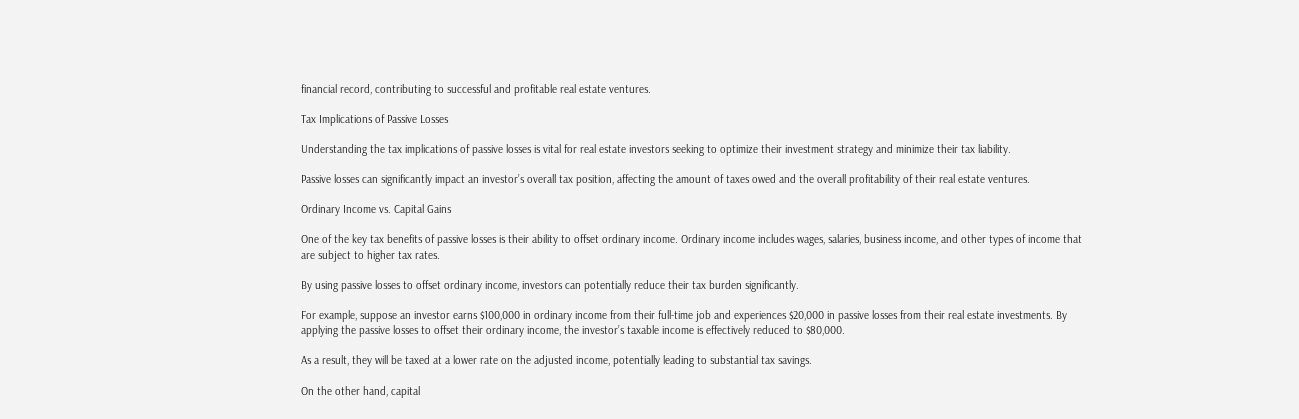financial record, contributing to successful and profitable real estate ventures.

Tax Implications of Passive Losses

Understanding the tax implications of passive losses is vital for real estate investors seeking to optimize their investment strategy and minimize their tax liability.

Passive losses can significantly impact an investor’s overall tax position, affecting the amount of taxes owed and the overall profitability of their real estate ventures.

Ordinary Income vs. Capital Gains

One of the key tax benefits of passive losses is their ability to offset ordinary income. Ordinary income includes wages, salaries, business income, and other types of income that are subject to higher tax rates.

By using passive losses to offset ordinary income, investors can potentially reduce their tax burden significantly.

For example, suppose an investor earns $100,000 in ordinary income from their full-time job and experiences $20,000 in passive losses from their real estate investments. By applying the passive losses to offset their ordinary income, the investor’s taxable income is effectively reduced to $80,000.

As a result, they will be taxed at a lower rate on the adjusted income, potentially leading to substantial tax savings.

On the other hand, capital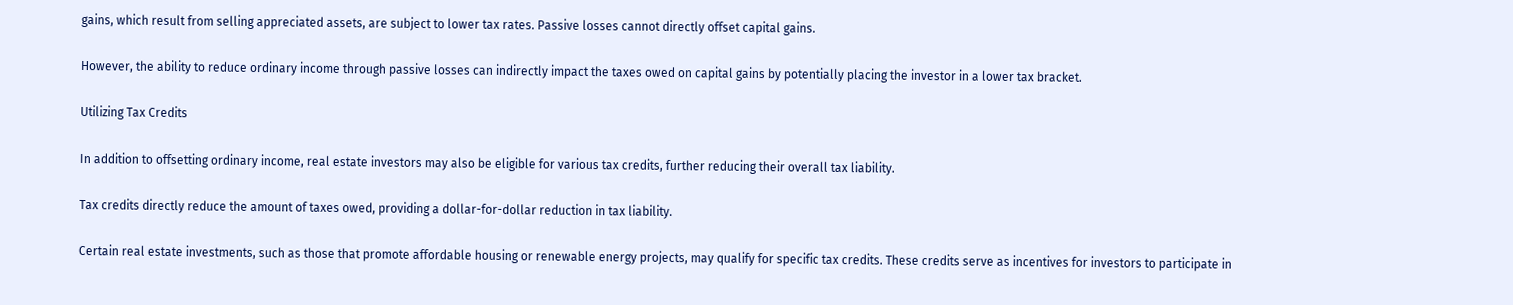gains, which result from selling appreciated assets, are subject to lower tax rates. Passive losses cannot directly offset capital gains.

However, the ability to reduce ordinary income through passive losses can indirectly impact the taxes owed on capital gains by potentially placing the investor in a lower tax bracket.

Utilizing Tax Credits

In addition to offsetting ordinary income, real estate investors may also be eligible for various tax credits, further reducing their overall tax liability.

Tax credits directly reduce the amount of taxes owed, providing a dollar-for-dollar reduction in tax liability.

Certain real estate investments, such as those that promote affordable housing or renewable energy projects, may qualify for specific tax credits. These credits serve as incentives for investors to participate in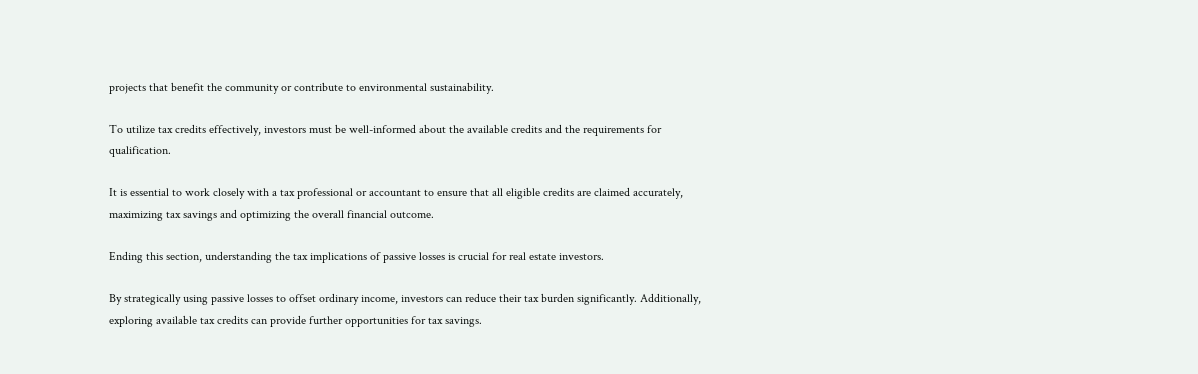projects that benefit the community or contribute to environmental sustainability.

To utilize tax credits effectively, investors must be well-informed about the available credits and the requirements for qualification.

It is essential to work closely with a tax professional or accountant to ensure that all eligible credits are claimed accurately, maximizing tax savings and optimizing the overall financial outcome.

Ending this section, understanding the tax implications of passive losses is crucial for real estate investors.

By strategically using passive losses to offset ordinary income, investors can reduce their tax burden significantly. Additionally, exploring available tax credits can provide further opportunities for tax savings.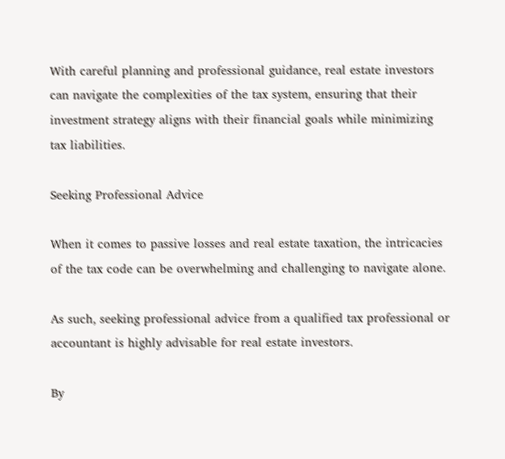With careful planning and professional guidance, real estate investors can navigate the complexities of the tax system, ensuring that their investment strategy aligns with their financial goals while minimizing tax liabilities.

Seeking Professional Advice

When it comes to passive losses and real estate taxation, the intricacies of the tax code can be overwhelming and challenging to navigate alone.

As such, seeking professional advice from a qualified tax professional or accountant is highly advisable for real estate investors.

By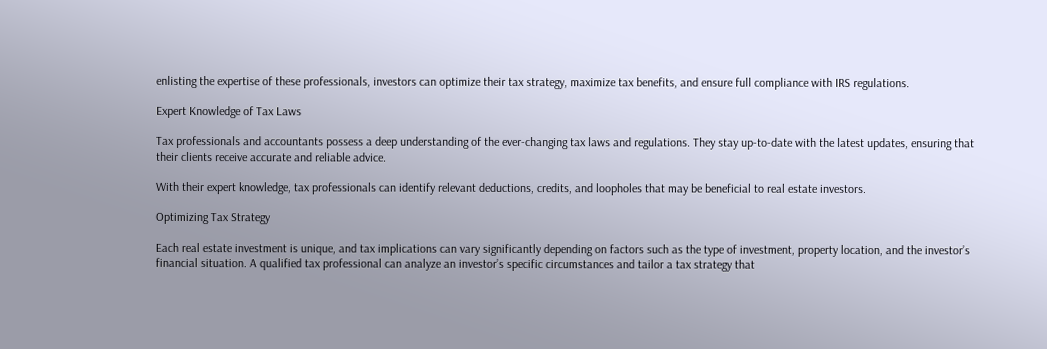enlisting the expertise of these professionals, investors can optimize their tax strategy, maximize tax benefits, and ensure full compliance with IRS regulations.

Expert Knowledge of Tax Laws

Tax professionals and accountants possess a deep understanding of the ever-changing tax laws and regulations. They stay up-to-date with the latest updates, ensuring that their clients receive accurate and reliable advice.

With their expert knowledge, tax professionals can identify relevant deductions, credits, and loopholes that may be beneficial to real estate investors.

Optimizing Tax Strategy

Each real estate investment is unique, and tax implications can vary significantly depending on factors such as the type of investment, property location, and the investor’s financial situation. A qualified tax professional can analyze an investor’s specific circumstances and tailor a tax strategy that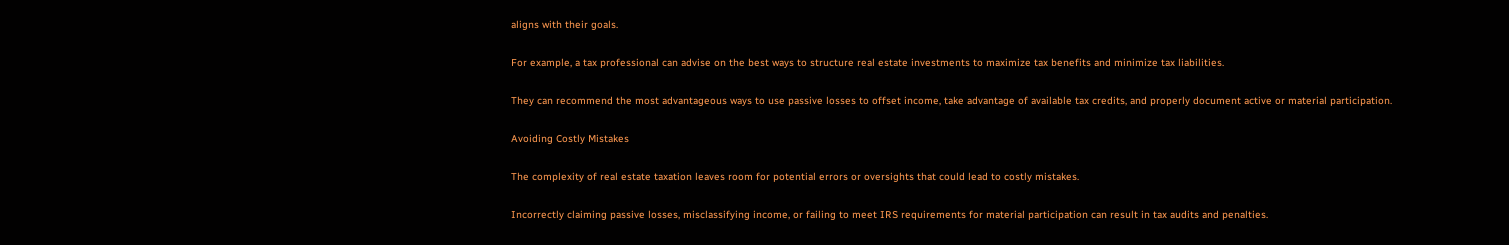aligns with their goals.

For example, a tax professional can advise on the best ways to structure real estate investments to maximize tax benefits and minimize tax liabilities.

They can recommend the most advantageous ways to use passive losses to offset income, take advantage of available tax credits, and properly document active or material participation.

Avoiding Costly Mistakes

The complexity of real estate taxation leaves room for potential errors or oversights that could lead to costly mistakes.

Incorrectly claiming passive losses, misclassifying income, or failing to meet IRS requirements for material participation can result in tax audits and penalties.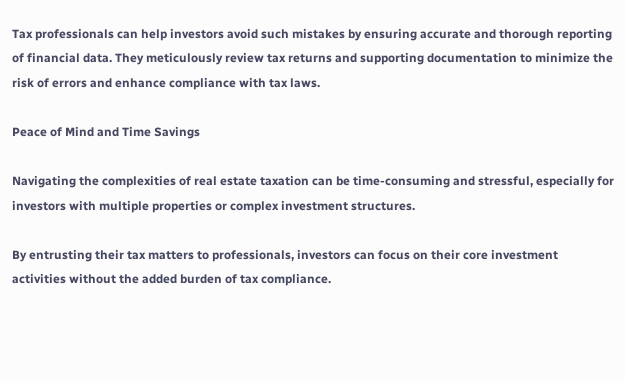Tax professionals can help investors avoid such mistakes by ensuring accurate and thorough reporting of financial data. They meticulously review tax returns and supporting documentation to minimize the risk of errors and enhance compliance with tax laws.

Peace of Mind and Time Savings

Navigating the complexities of real estate taxation can be time-consuming and stressful, especially for investors with multiple properties or complex investment structures.

By entrusting their tax matters to professionals, investors can focus on their core investment activities without the added burden of tax compliance.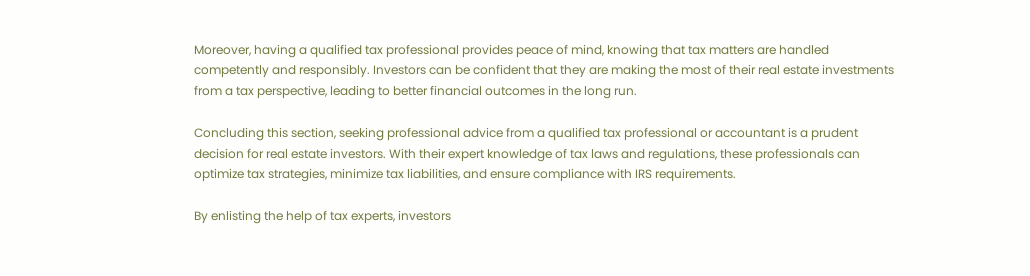Moreover, having a qualified tax professional provides peace of mind, knowing that tax matters are handled competently and responsibly. Investors can be confident that they are making the most of their real estate investments from a tax perspective, leading to better financial outcomes in the long run.

Concluding this section, seeking professional advice from a qualified tax professional or accountant is a prudent decision for real estate investors. With their expert knowledge of tax laws and regulations, these professionals can optimize tax strategies, minimize tax liabilities, and ensure compliance with IRS requirements.

By enlisting the help of tax experts, investors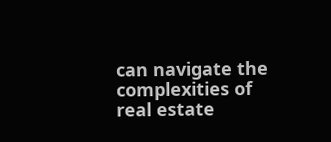can navigate the complexities of real estate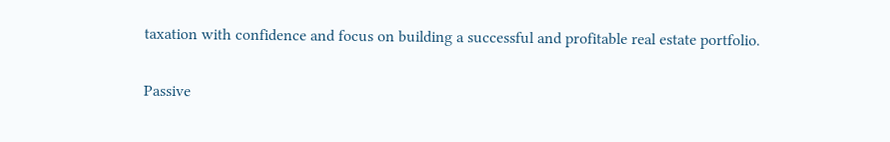taxation with confidence and focus on building a successful and profitable real estate portfolio.


Passive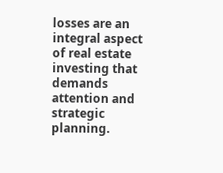losses are an integral aspect of real estate investing that demands attention and strategic planning.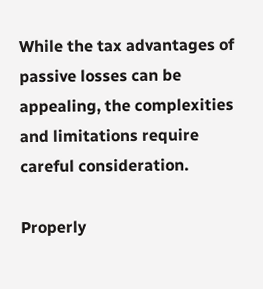While the tax advantages of passive losses can be appealing, the complexities and limitations require careful consideration.

Properly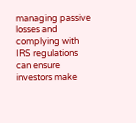managing passive losses and complying with IRS regulations can ensure investors make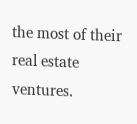the most of their real estate ventures.